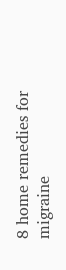8 home remedies for migraine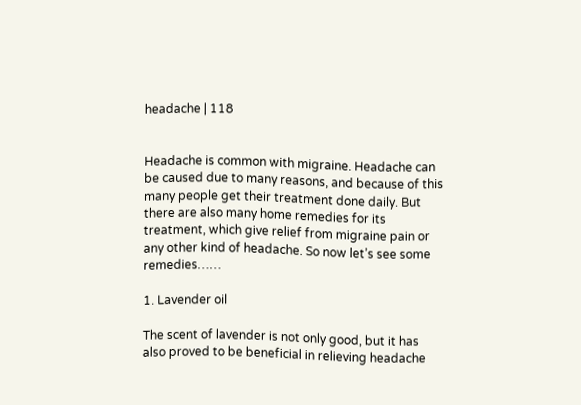headache | 118


Headache is common with migraine. Headache can be caused due to many reasons, and because of this many people get their treatment done daily. But there are also many home remedies for its treatment, which give relief from migraine pain or any other kind of headache. So now let’s see some remedies……

1. Lavender oil

The scent of lavender is not only good, but it has also proved to be beneficial in relieving headache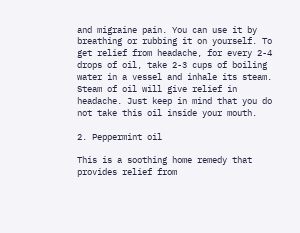and migraine pain. You can use it by breathing or rubbing it on yourself. To get relief from headache, for every 2-4 drops of oil, take 2-3 cups of boiling water in a vessel and inhale its steam. Steam of oil will give relief in headache. Just keep in mind that you do not take this oil inside your mouth.

2. Peppermint oil

This is a soothing home remedy that provides relief from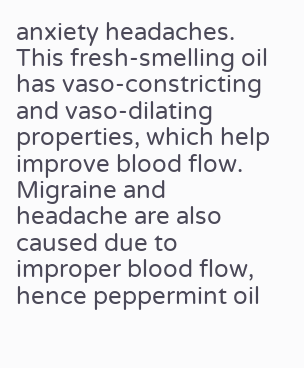anxiety headaches. This fresh-smelling oil has vaso-constricting and vaso-dilating properties, which help improve blood flow. Migraine and headache are also caused due to improper blood flow, hence peppermint oil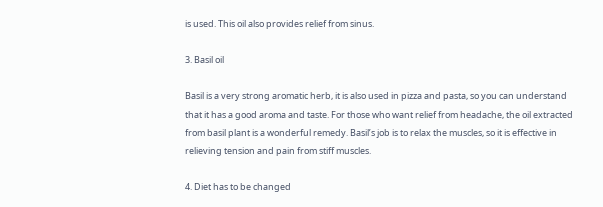is used. This oil also provides relief from sinus.

3. Basil oil

Basil is a very strong aromatic herb, it is also used in pizza and pasta, so you can understand that it has a good aroma and taste. For those who want relief from headache, the oil extracted from basil plant is a wonderful remedy. Basil’s job is to relax the muscles, so it is effective in relieving tension and pain from stiff muscles.

4. Diet has to be changed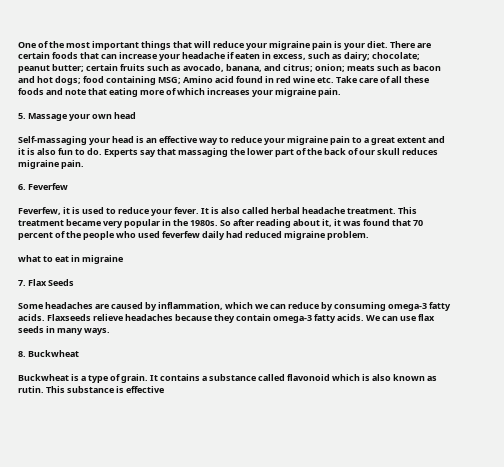One of the most important things that will reduce your migraine pain is your diet. There are certain foods that can increase your headache if eaten in excess, such as dairy; chocolate; peanut butter; certain fruits such as avocado, banana, and citrus; onion; meats such as bacon and hot dogs; food containing MSG; Amino acid found in red wine etc. Take care of all these foods and note that eating more of which increases your migraine pain.

5. Massage your own head

Self-massaging your head is an effective way to reduce your migraine pain to a great extent and it is also fun to do. Experts say that massaging the lower part of the back of our skull reduces migraine pain.

6. Feverfew

Feverfew, it is used to reduce your fever. It is also called herbal headache treatment. This treatment became very popular in the 1980s. So after reading about it, it was found that 70 percent of the people who used feverfew daily had reduced migraine problem.

what to eat in migraine

7. Flax Seeds

Some headaches are caused by inflammation, which we can reduce by consuming omega-3 fatty acids. Flaxseeds relieve headaches because they contain omega-3 fatty acids. We can use flax seeds in many ways.

8. Buckwheat

Buckwheat is a type of grain. It contains a substance called flavonoid which is also known as rutin. This substance is effective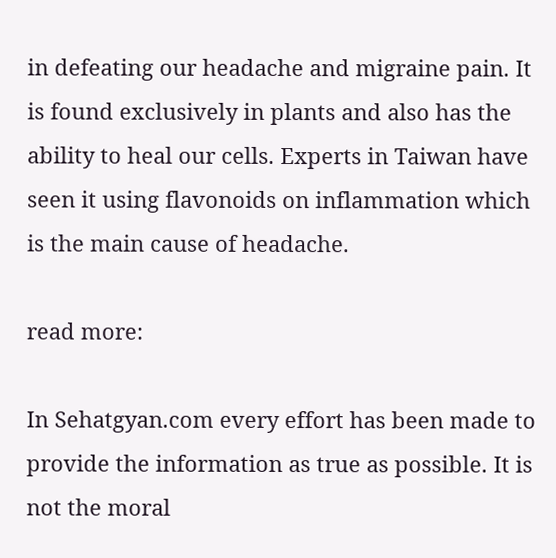in defeating our headache and migraine pain. It is found exclusively in plants and also has the ability to heal our cells. Experts in Taiwan have seen it using flavonoids on inflammation which is the main cause of headache.

read more:

In Sehatgyan.com every effort has been made to provide the information as true as possible. It is not the moral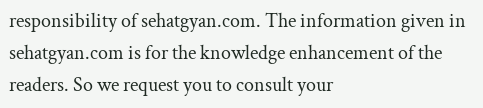responsibility of sehatgyan.com. The information given in sehatgyan.com is for the knowledge enhancement of the readers. So we request you to consult your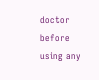doctor before using any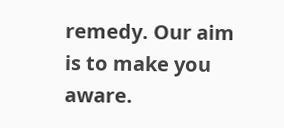remedy. Our aim is to make you aware.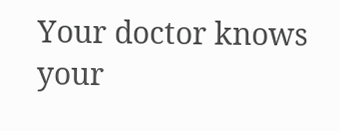Your doctor knows your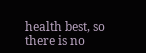health best, so there is no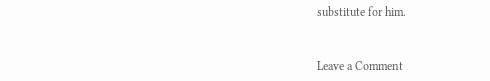substitute for him.


Leave a Comment